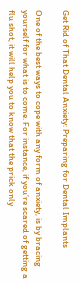Get Rid of That Dental Anxiety: Preparing for Dental Implants

One of the best ways to cope with any form of anxiety, is by bracing yourself for what is to come. For instance, if you’re scared of getting a flu shot, it will help you to know that the prick only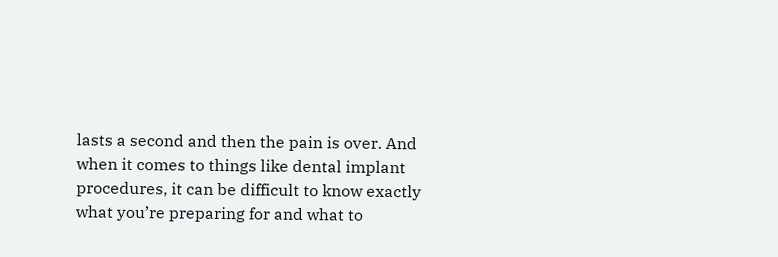lasts a second and then the pain is over. And when it comes to things like dental implant procedures, it can be difficult to know exactly what you’re preparing for and what to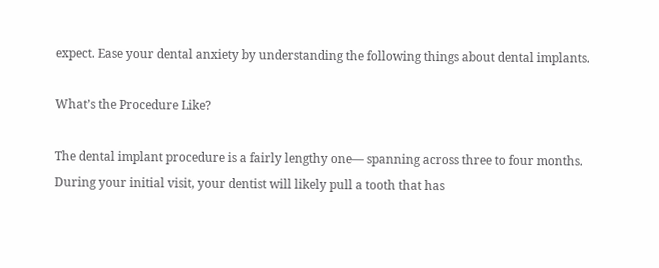expect. Ease your dental anxiety by understanding the following things about dental implants.

What’s the Procedure Like?

The dental implant procedure is a fairly lengthy one— spanning across three to four months. During your initial visit, your dentist will likely pull a tooth that has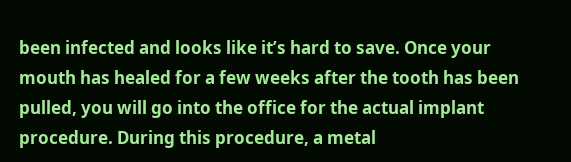been infected and looks like it’s hard to save. Once your mouth has healed for a few weeks after the tooth has been pulled, you will go into the office for the actual implant procedure. During this procedure, a metal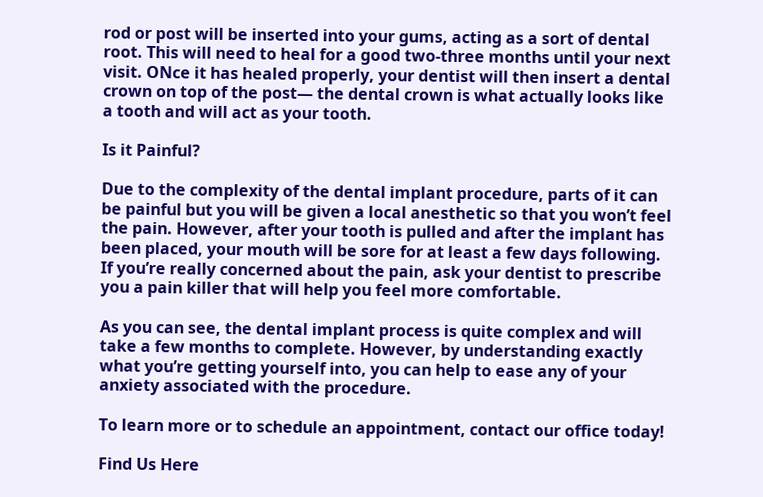rod or post will be inserted into your gums, acting as a sort of dental root. This will need to heal for a good two-three months until your next visit. ONce it has healed properly, your dentist will then insert a dental crown on top of the post— the dental crown is what actually looks like a tooth and will act as your tooth.

Is it Painful?

Due to the complexity of the dental implant procedure, parts of it can be painful but you will be given a local anesthetic so that you won’t feel the pain. However, after your tooth is pulled and after the implant has been placed, your mouth will be sore for at least a few days following. If you’re really concerned about the pain, ask your dentist to prescribe you a pain killer that will help you feel more comfortable.

As you can see, the dental implant process is quite complex and will take a few months to complete. However, by understanding exactly what you’re getting yourself into, you can help to ease any of your anxiety associated with the procedure.

To learn more or to schedule an appointment, contact our office today!

Find Us Here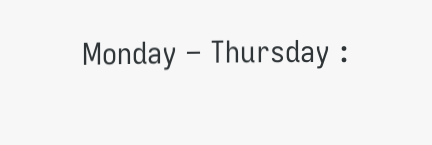Monday – Thursday :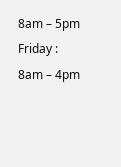8am – 5pm
Friday : 8am – 4pm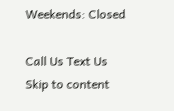Weekends: Closed

Call Us Text Us
Skip to content